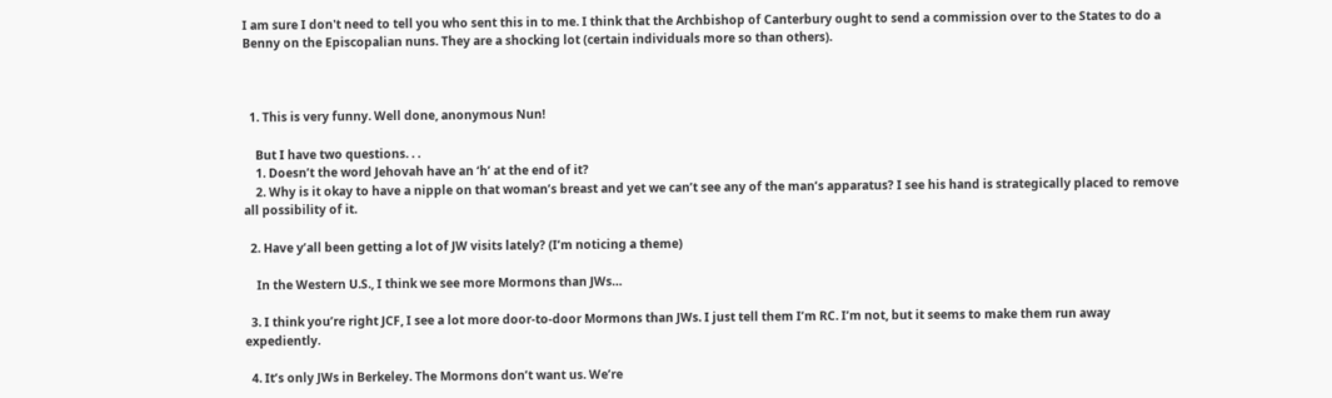I am sure I don't need to tell you who sent this in to me. I think that the Archbishop of Canterbury ought to send a commission over to the States to do a Benny on the Episcopalian nuns. They are a shocking lot (certain individuals more so than others).



  1. This is very funny. Well done, anonymous Nun!

    But I have two questions. . .
    1. Doesn’t the word Jehovah have an ‘h’ at the end of it?
    2. Why is it okay to have a nipple on that woman’s breast and yet we can’t see any of the man’s apparatus? I see his hand is strategically placed to remove all possibility of it.

  2. Have y’all been getting a lot of JW visits lately? (I’m noticing a theme)

    In the Western U.S., I think we see more Mormons than JWs…

  3. I think you’re right JCF, I see a lot more door-to-door Mormons than JWs. I just tell them I’m RC. I’m not, but it seems to make them run away expediently.

  4. It’s only JWs in Berkeley. The Mormons don’t want us. We’re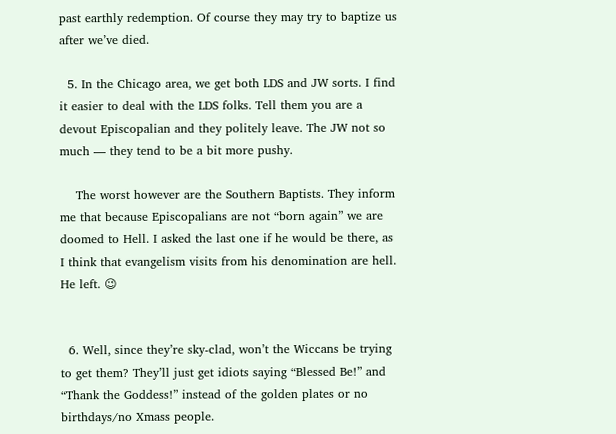past earthly redemption. Of course they may try to baptize us after we’ve died.

  5. In the Chicago area, we get both LDS and JW sorts. I find it easier to deal with the LDS folks. Tell them you are a devout Episcopalian and they politely leave. The JW not so much — they tend to be a bit more pushy.

    The worst however are the Southern Baptists. They inform me that because Episcopalians are not “born again” we are doomed to Hell. I asked the last one if he would be there, as I think that evangelism visits from his denomination are hell. He left. 😉


  6. Well, since they’re sky-clad, won’t the Wiccans be trying to get them? They’ll just get idiots saying “Blessed Be!” and “Thank the Goddess!” instead of the golden plates or no birthdays/no Xmass people.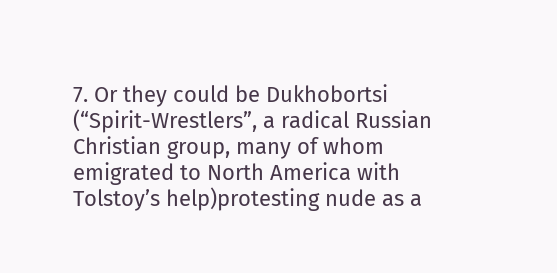7. Or they could be Dukhobortsi (“Spirit-Wrestlers”, a radical Russian Christian group, many of whom emigrated to North America with Tolstoy’s help)protesting nude as a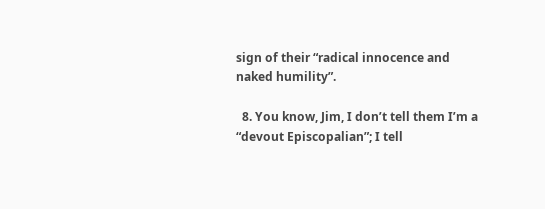sign of their “radical innocence and naked humility”.

  8. You know, Jim, I don’t tell them I’m a “devout Episcopalian”; I tell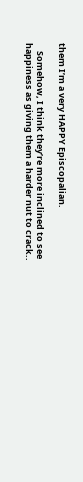them I’m a very HAPPY Episcopalian.

    Somehow, I think they’re more inclined to see happiness as giving them a harder nut to crack..